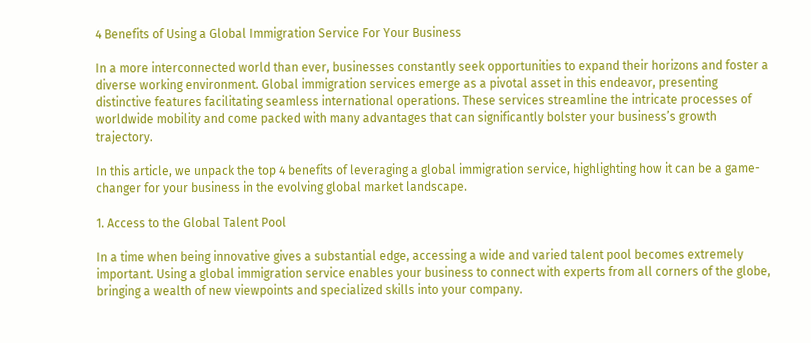4 Benefits of Using a Global Immigration Service For Your Business

In a more interconnected world than ever, businesses constantly seek opportunities to expand their horizons and foster a diverse working environment. Global immigration services emerge as a pivotal asset in this endeavor, presenting distinctive features facilitating seamless international operations. These services streamline the intricate processes of worldwide mobility and come packed with many advantages that can significantly bolster your business’s growth trajectory.

In this article, we unpack the top 4 benefits of leveraging a global immigration service, highlighting how it can be a game-changer for your business in the evolving global market landscape.

1. Access to the Global Talent Pool

In a time when being innovative gives a substantial edge, accessing a wide and varied talent pool becomes extremely important. Using a global immigration service enables your business to connect with experts from all corners of the globe, bringing a wealth of new viewpoints and specialized skills into your company.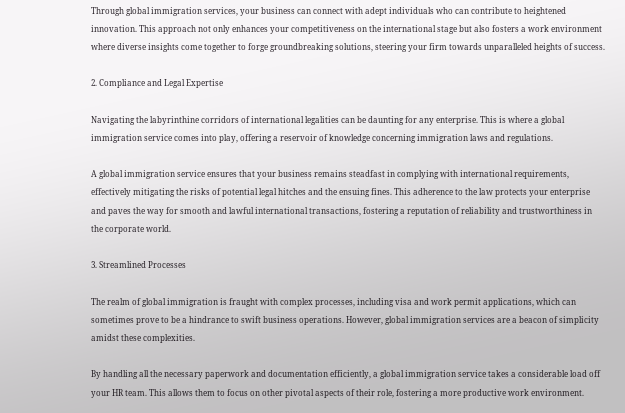Through global immigration services, your business can connect with adept individuals who can contribute to heightened innovation. This approach not only enhances your competitiveness on the international stage but also fosters a work environment where diverse insights come together to forge groundbreaking solutions, steering your firm towards unparalleled heights of success.

2. Compliance and Legal Expertise

Navigating the labyrinthine corridors of international legalities can be daunting for any enterprise. This is where a global immigration service comes into play, offering a reservoir of knowledge concerning immigration laws and regulations.

A global immigration service ensures that your business remains steadfast in complying with international requirements, effectively mitigating the risks of potential legal hitches and the ensuing fines. This adherence to the law protects your enterprise and paves the way for smooth and lawful international transactions, fostering a reputation of reliability and trustworthiness in the corporate world.

3. Streamlined Processes

The realm of global immigration is fraught with complex processes, including visa and work permit applications, which can sometimes prove to be a hindrance to swift business operations. However, global immigration services are a beacon of simplicity amidst these complexities.

By handling all the necessary paperwork and documentation efficiently, a global immigration service takes a considerable load off your HR team. This allows them to focus on other pivotal aspects of their role, fostering a more productive work environment.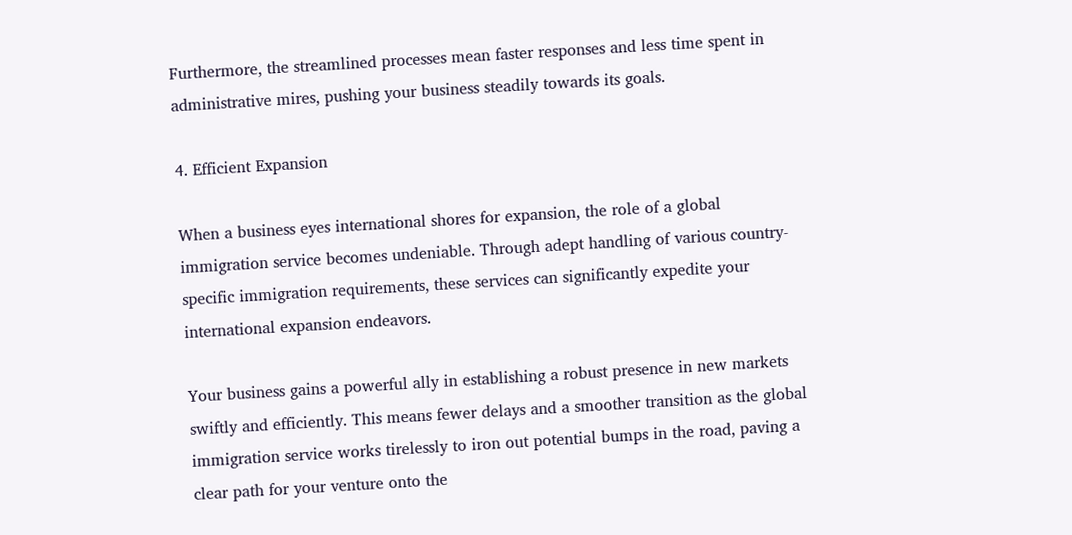Furthermore, the streamlined processes mean faster responses and less time spent in administrative mires, pushing your business steadily towards its goals.

4. Efficient Expansion

When a business eyes international shores for expansion, the role of a global immigration service becomes undeniable. Through adept handling of various country-specific immigration requirements, these services can significantly expedite your international expansion endeavors.

Your business gains a powerful ally in establishing a robust presence in new markets swiftly and efficiently. This means fewer delays and a smoother transition as the global immigration service works tirelessly to iron out potential bumps in the road, paving a clear path for your venture onto the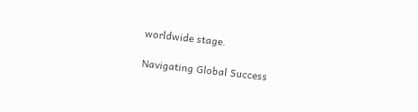worldwide stage.

Navigating Global Success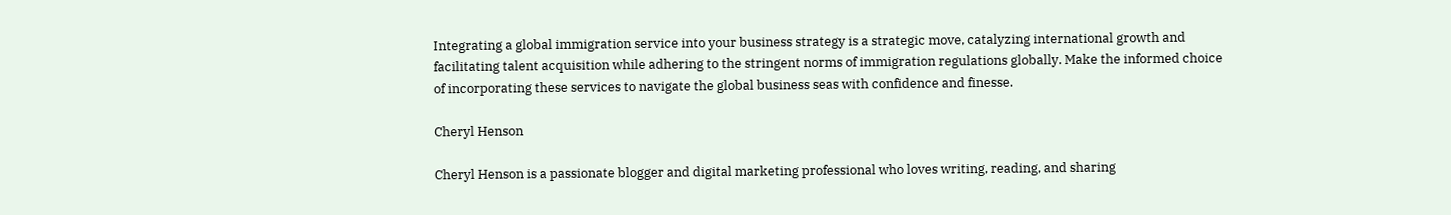Integrating a global immigration service into your business strategy is a strategic move, catalyzing international growth and facilitating talent acquisition while adhering to the stringent norms of immigration regulations globally. Make the informed choice of incorporating these services to navigate the global business seas with confidence and finesse.

Cheryl Henson

Cheryl Henson is a passionate blogger and digital marketing professional who loves writing, reading, and sharing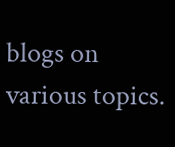blogs on various topics.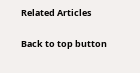Related Articles

Back to top button